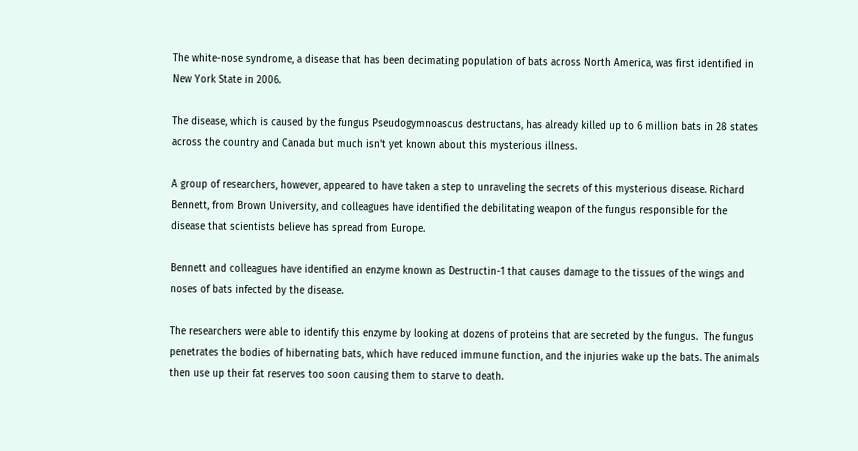The white-nose syndrome, a disease that has been decimating population of bats across North America, was first identified in New York State in 2006.

The disease, which is caused by the fungus Pseudogymnoascus destructans, has already killed up to 6 million bats in 28 states across the country and Canada but much isn't yet known about this mysterious illness.

A group of researchers, however, appeared to have taken a step to unraveling the secrets of this mysterious disease. Richard Bennett, from Brown University, and colleagues have identified the debilitating weapon of the fungus responsible for the disease that scientists believe has spread from Europe.

Bennett and colleagues have identified an enzyme known as Destructin-1 that causes damage to the tissues of the wings and noses of bats infected by the disease.

The researchers were able to identify this enzyme by looking at dozens of proteins that are secreted by the fungus.  The fungus penetrates the bodies of hibernating bats, which have reduced immune function, and the injuries wake up the bats. The animals then use up their fat reserves too soon causing them to starve to death.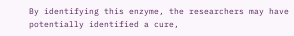By identifying this enzyme, the researchers may have potentially identified a cure,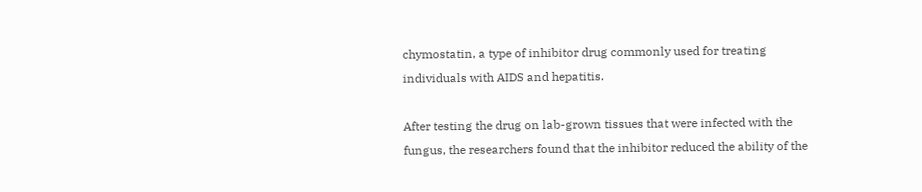chymostatin, a type of inhibitor drug commonly used for treating individuals with AIDS and hepatitis.

After testing the drug on lab-grown tissues that were infected with the fungus, the researchers found that the inhibitor reduced the ability of the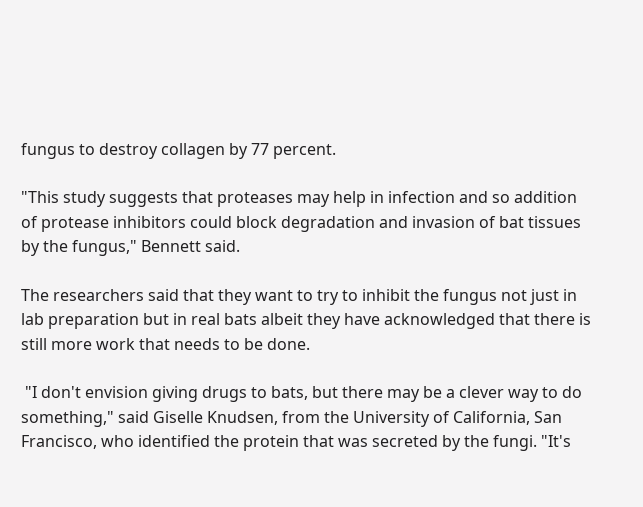fungus to destroy collagen by 77 percent.

"This study suggests that proteases may help in infection and so addition of protease inhibitors could block degradation and invasion of bat tissues by the fungus," Bennett said.

The researchers said that they want to try to inhibit the fungus not just in lab preparation but in real bats albeit they have acknowledged that there is still more work that needs to be done.

 "I don't envision giving drugs to bats, but there may be a clever way to do something," said Giselle Knudsen, from the University of California, San Francisco, who identified the protein that was secreted by the fungi. "It's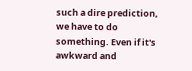such a dire prediction, we have to do something. Even if it's awkward and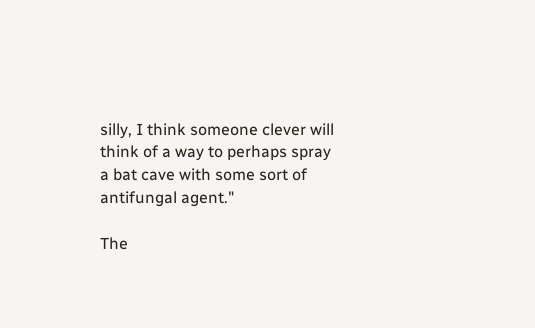silly, I think someone clever will think of a way to perhaps spray a bat cave with some sort of antifungal agent."

The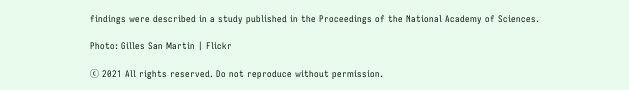findings were described in a study published in the Proceedings of the National Academy of Sciences.

Photo: Gilles San Martin | Flickr

ⓒ 2021 All rights reserved. Do not reproduce without permission.